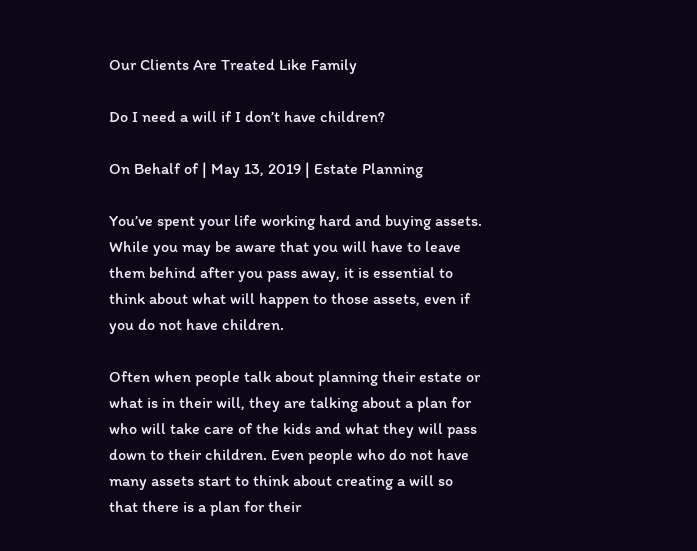Our Clients Are Treated Like Family

Do I need a will if I don’t have children?

On Behalf of | May 13, 2019 | Estate Planning

You’ve spent your life working hard and buying assets. While you may be aware that you will have to leave them behind after you pass away, it is essential to think about what will happen to those assets, even if you do not have children.

Often when people talk about planning their estate or what is in their will, they are talking about a plan for who will take care of the kids and what they will pass down to their children. Even people who do not have many assets start to think about creating a will so that there is a plan for their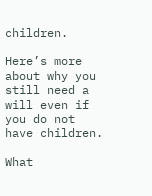children.

Here’s more about why you still need a will even if you do not have children.

What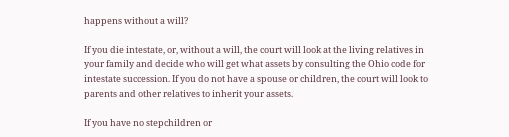happens without a will?

If you die intestate, or, without a will, the court will look at the living relatives in your family and decide who will get what assets by consulting the Ohio code for intestate succession. If you do not have a spouse or children, the court will look to parents and other relatives to inherit your assets.

If you have no stepchildren or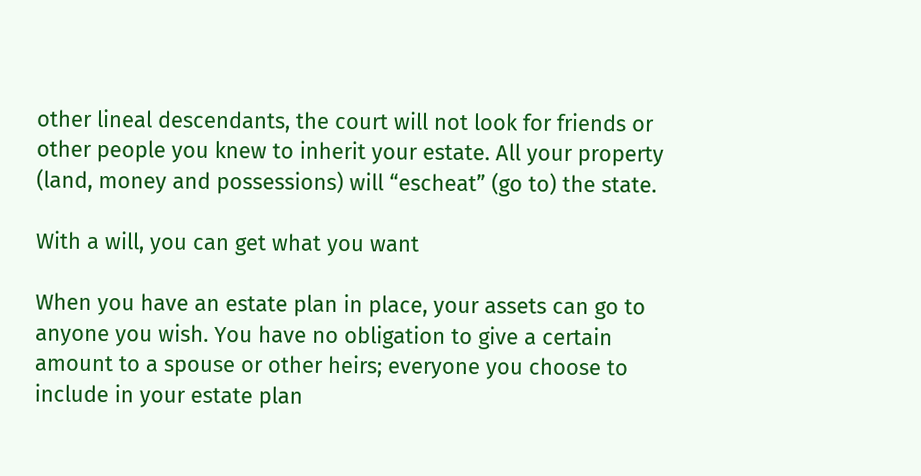other lineal descendants, the court will not look for friends or other people you knew to inherit your estate. All your property (land, money and possessions) will “escheat” (go to) the state.

With a will, you can get what you want

When you have an estate plan in place, your assets can go to anyone you wish. You have no obligation to give a certain amount to a spouse or other heirs; everyone you choose to include in your estate plan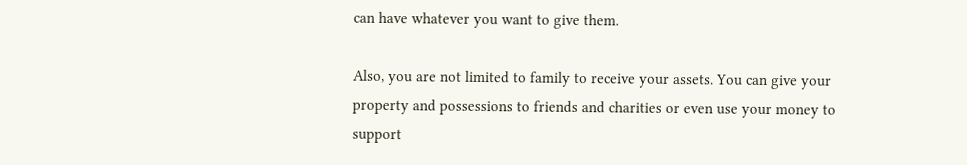can have whatever you want to give them.

Also, you are not limited to family to receive your assets. You can give your property and possessions to friends and charities or even use your money to support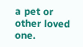a pet or other loved one.